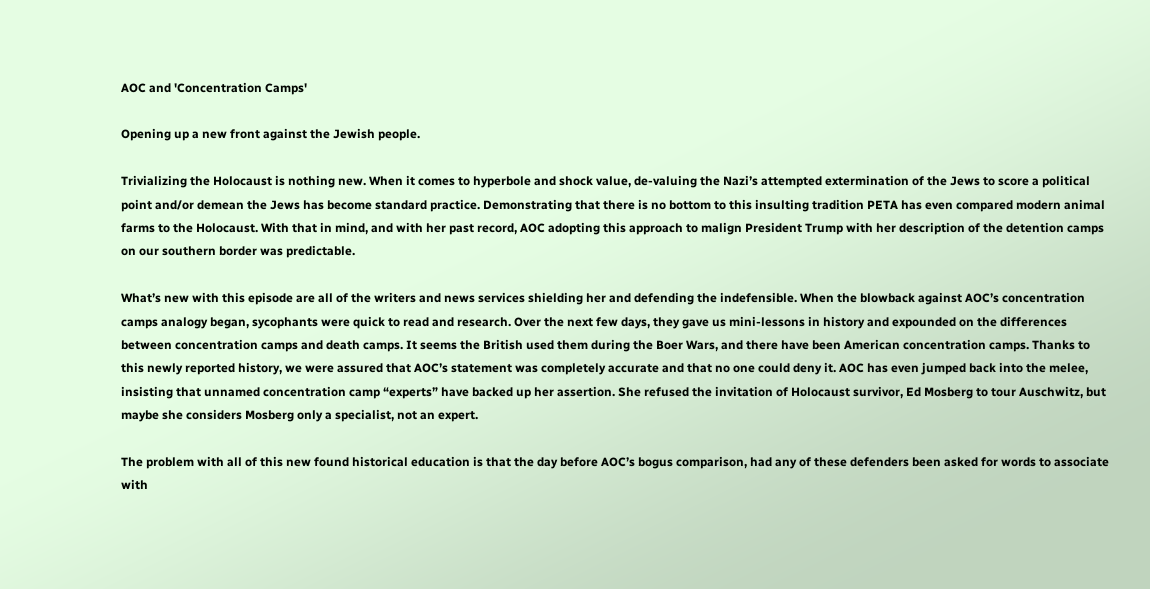AOC and 'Concentration Camps'

Opening up a new front against the Jewish people.

Trivializing the Holocaust is nothing new. When it comes to hyperbole and shock value, de-valuing the Nazi’s attempted extermination of the Jews to score a political point and/or demean the Jews has become standard practice. Demonstrating that there is no bottom to this insulting tradition PETA has even compared modern animal farms to the Holocaust. With that in mind, and with her past record, AOC adopting this approach to malign President Trump with her description of the detention camps on our southern border was predictable.

What’s new with this episode are all of the writers and news services shielding her and defending the indefensible. When the blowback against AOC’s concentration camps analogy began, sycophants were quick to read and research. Over the next few days, they gave us mini-lessons in history and expounded on the differences between concentration camps and death camps. It seems the British used them during the Boer Wars, and there have been American concentration camps. Thanks to this newly reported history, we were assured that AOC’s statement was completely accurate and that no one could deny it. AOC has even jumped back into the melee, insisting that unnamed concentration camp “experts” have backed up her assertion. She refused the invitation of Holocaust survivor, Ed Mosberg to tour Auschwitz, but maybe she considers Mosberg only a specialist, not an expert.

The problem with all of this new found historical education is that the day before AOC’s bogus comparison, had any of these defenders been asked for words to associate with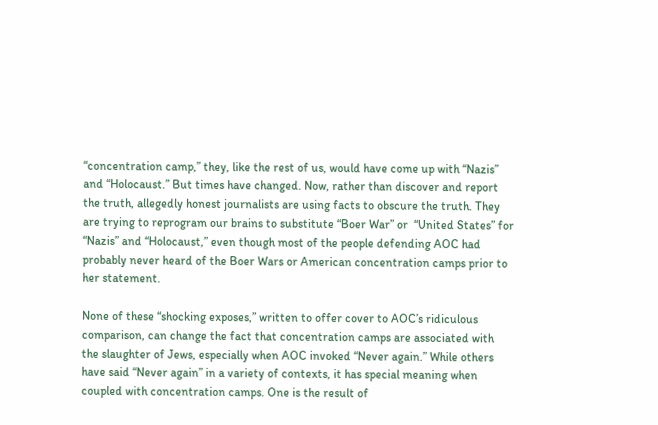“concentration camp,” they, like the rest of us, would have come up with “Nazis” and “Holocaust.” But times have changed. Now, rather than discover and report the truth, allegedly honest journalists are using facts to obscure the truth. They are trying to reprogram our brains to substitute “Boer War” or  “United States” for “Nazis” and “Holocaust,” even though most of the people defending AOC had probably never heard of the Boer Wars or American concentration camps prior to her statement.

None of these “shocking exposes,” written to offer cover to AOC’s ridiculous comparison, can change the fact that concentration camps are associated with the slaughter of Jews, especially when AOC invoked “Never again.” While others have said “Never again” in a variety of contexts, it has special meaning when coupled with concentration camps. One is the result of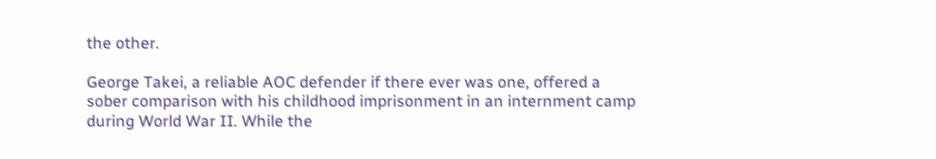the other.

George Takei, a reliable AOC defender if there ever was one, offered a sober comparison with his childhood imprisonment in an internment camp during World War II. While the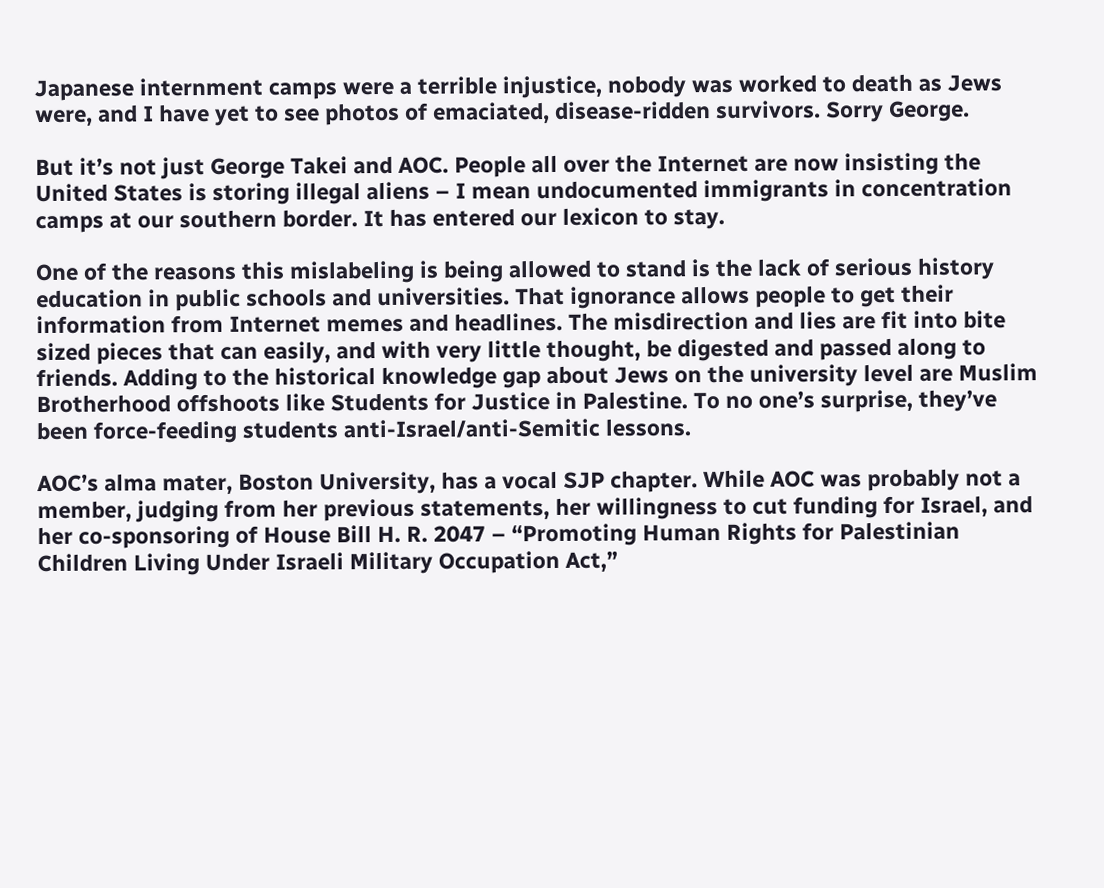Japanese internment camps were a terrible injustice, nobody was worked to death as Jews were, and I have yet to see photos of emaciated, disease-ridden survivors. Sorry George.

But it’s not just George Takei and AOC. People all over the Internet are now insisting the United States is storing illegal aliens – I mean undocumented immigrants in concentration camps at our southern border. It has entered our lexicon to stay.

One of the reasons this mislabeling is being allowed to stand is the lack of serious history education in public schools and universities. That ignorance allows people to get their information from Internet memes and headlines. The misdirection and lies are fit into bite sized pieces that can easily, and with very little thought, be digested and passed along to friends. Adding to the historical knowledge gap about Jews on the university level are Muslim Brotherhood offshoots like Students for Justice in Palestine. To no one’s surprise, they’ve been force-feeding students anti-Israel/anti-Semitic lessons.

AOC’s alma mater, Boston University, has a vocal SJP chapter. While AOC was probably not a member, judging from her previous statements, her willingness to cut funding for Israel, and her co-sponsoring of House Bill H. R. 2047 – “Promoting Human Rights for Palestinian Children Living Under Israeli Military Occupation Act,”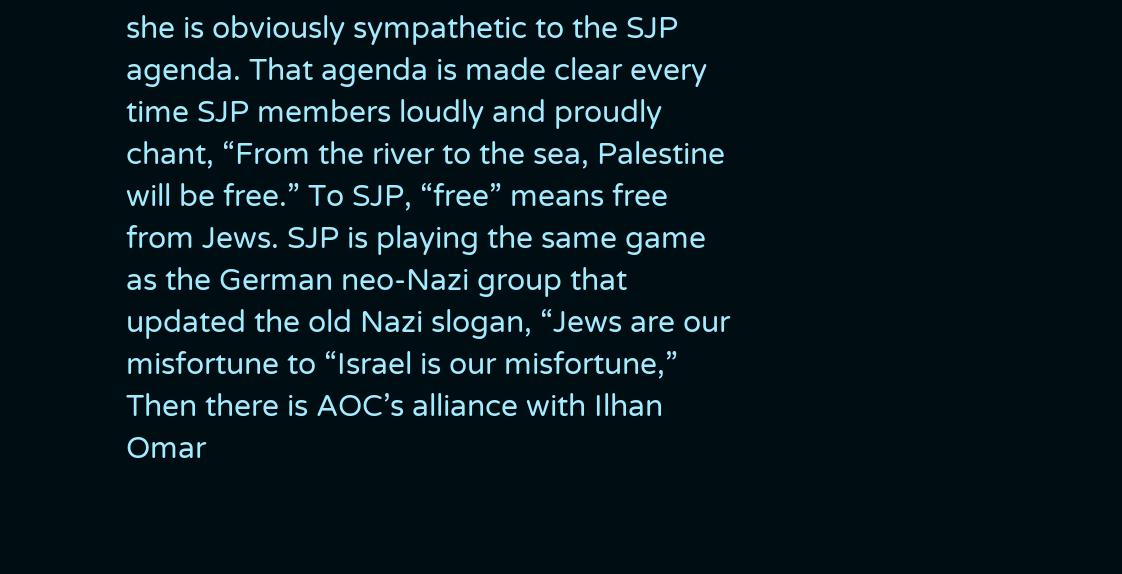she is obviously sympathetic to the SJP agenda. That agenda is made clear every time SJP members loudly and proudly chant, “From the river to the sea, Palestine will be free.” To SJP, “free” means free from Jews. SJP is playing the same game as the German neo-Nazi group that updated the old Nazi slogan, “Jews are our misfortune to “Israel is our misfortune,” Then there is AOC’s alliance with Ilhan Omar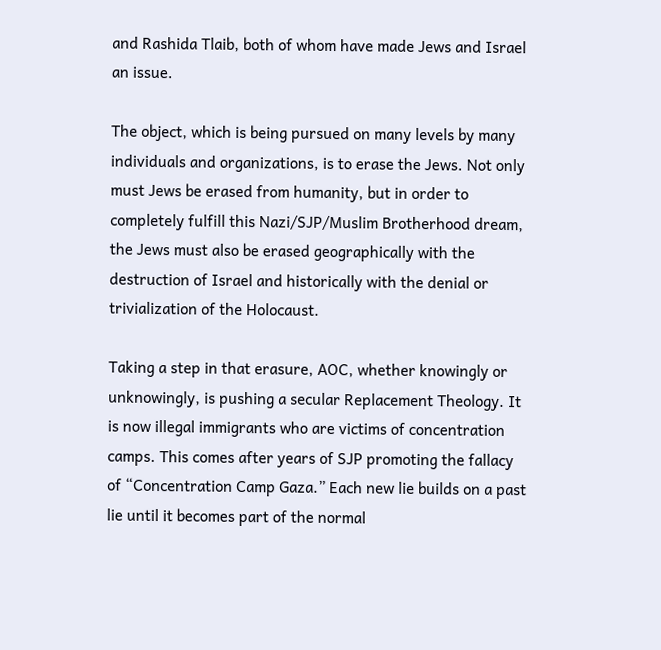and Rashida Tlaib, both of whom have made Jews and Israel an issue.

The object, which is being pursued on many levels by many individuals and organizations, is to erase the Jews. Not only must Jews be erased from humanity, but in order to completely fulfill this Nazi/SJP/Muslim Brotherhood dream, the Jews must also be erased geographically with the destruction of Israel and historically with the denial or trivialization of the Holocaust.

Taking a step in that erasure, AOC, whether knowingly or unknowingly, is pushing a secular Replacement Theology. It is now illegal immigrants who are victims of concentration camps. This comes after years of SJP promoting the fallacy of “Concentration Camp Gaza.” Each new lie builds on a past lie until it becomes part of the normal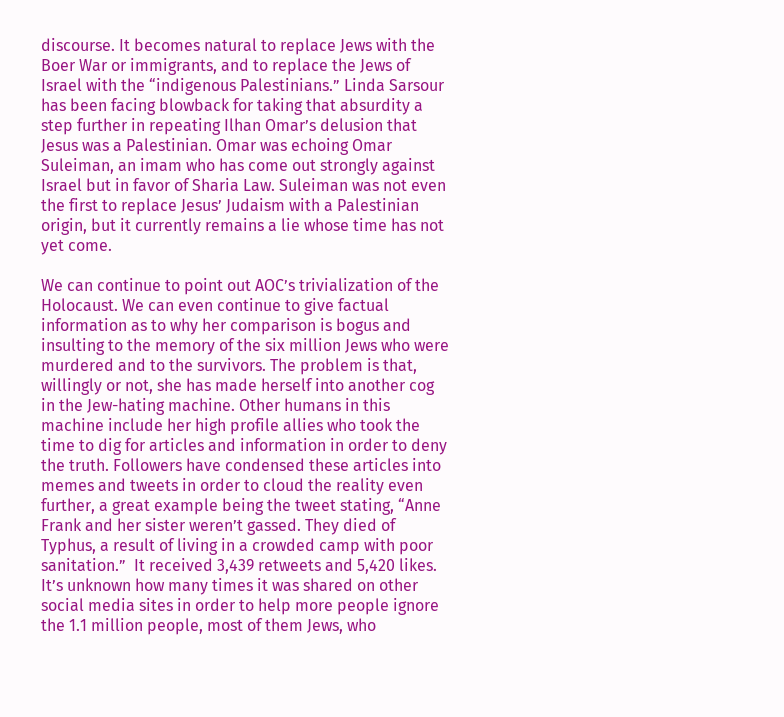discourse. It becomes natural to replace Jews with the Boer War or immigrants, and to replace the Jews of Israel with the “indigenous Palestinians.” Linda Sarsour has been facing blowback for taking that absurdity a step further in repeating Ilhan Omar’s delusion that Jesus was a Palestinian. Omar was echoing Omar Suleiman, an imam who has come out strongly against Israel but in favor of Sharia Law. Suleiman was not even the first to replace Jesus’ Judaism with a Palestinian origin, but it currently remains a lie whose time has not yet come.

We can continue to point out AOC’s trivialization of the Holocaust. We can even continue to give factual information as to why her comparison is bogus and insulting to the memory of the six million Jews who were murdered and to the survivors. The problem is that, willingly or not, she has made herself into another cog in the Jew-hating machine. Other humans in this machine include her high profile allies who took the time to dig for articles and information in order to deny the truth. Followers have condensed these articles into memes and tweets in order to cloud the reality even further, a great example being the tweet stating, “Anne Frank and her sister weren’t gassed. They died of Typhus, a result of living in a crowded camp with poor sanitation.”  It received 3,439 retweets and 5,420 likes. It’s unknown how many times it was shared on other social media sites in order to help more people ignore the 1.1 million people, most of them Jews, who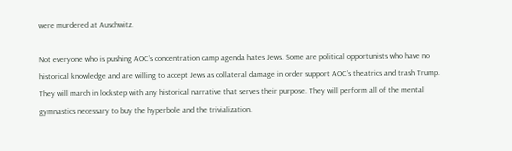were murdered at Auschwitz.

Not everyone who is pushing AOC’s concentration camp agenda hates Jews. Some are political opportunists who have no historical knowledge and are willing to accept Jews as collateral damage in order support AOC’s theatrics and trash Trump. They will march in lockstep with any historical narrative that serves their purpose. They will perform all of the mental gymnastics necessary to buy the hyperbole and the trivialization.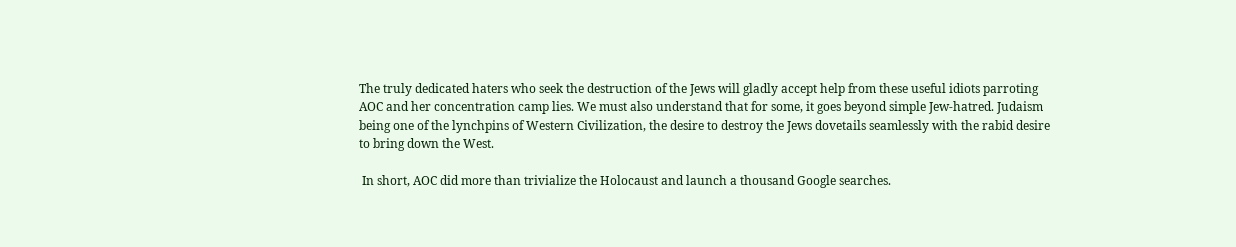The truly dedicated haters who seek the destruction of the Jews will gladly accept help from these useful idiots parroting AOC and her concentration camp lies. We must also understand that for some, it goes beyond simple Jew-hatred. Judaism being one of the lynchpins of Western Civilization, the desire to destroy the Jews dovetails seamlessly with the rabid desire to bring down the West.

 In short, AOC did more than trivialize the Holocaust and launch a thousand Google searches.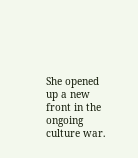She opened up a new front in the ongoing culture war.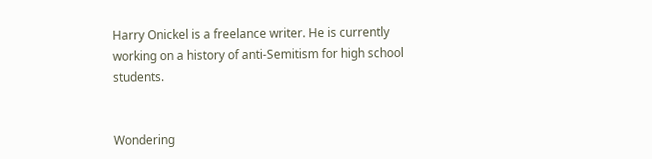Harry Onickel is a freelance writer. He is currently working on a history of anti-Semitism for high school students.


Wondering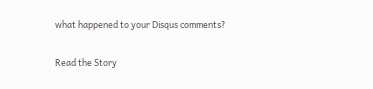what happened to your Disqus comments?

Read the Story